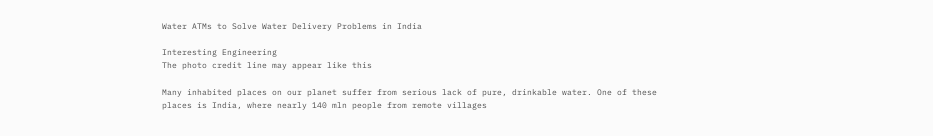Water ATMs to Solve Water Delivery Problems in India

Interesting Engineering
The photo credit line may appear like this

Many inhabited places on our planet suffer from serious lack of pure, drinkable water. One of these places is India, where nearly 140 mln people from remote villages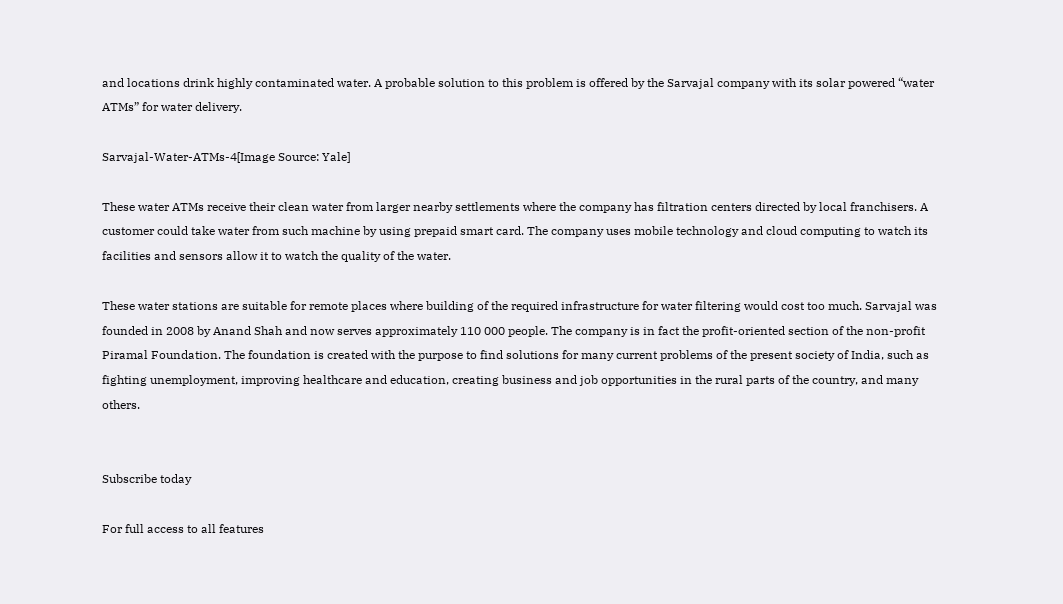and locations drink highly contaminated water. A probable solution to this problem is offered by the Sarvajal company with its solar powered “water ATMs” for water delivery.

Sarvajal-Water-ATMs-4[Image Source: Yale]

These water ATMs receive their clean water from larger nearby settlements where the company has filtration centers directed by local franchisers. A customer could take water from such machine by using prepaid smart card. The company uses mobile technology and cloud computing to watch its facilities and sensors allow it to watch the quality of the water.

These water stations are suitable for remote places where building of the required infrastructure for water filtering would cost too much. Sarvajal was founded in 2008 by Anand Shah and now serves approximately 110 000 people. The company is in fact the profit-oriented section of the non-profit Piramal Foundation. The foundation is created with the purpose to find solutions for many current problems of the present society of India, such as fighting unemployment, improving healthcare and education, creating business and job opportunities in the rural parts of the country, and many others.


Subscribe today

For full access to all features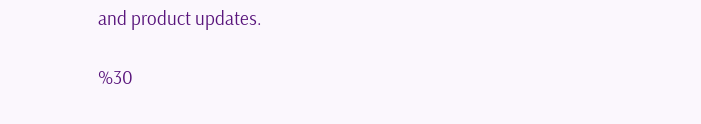and product updates.

%30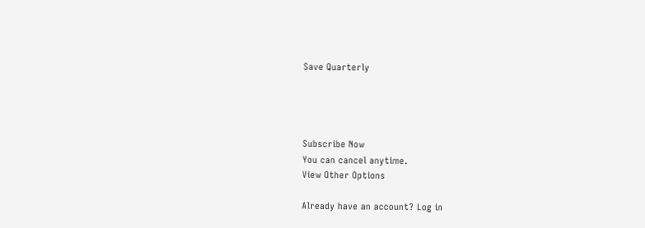Save Quarterly




Subscribe Now
You can cancel anytime.
View Other Options

Already have an account? Log in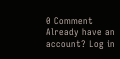0 Comment
Already have an account? Log in